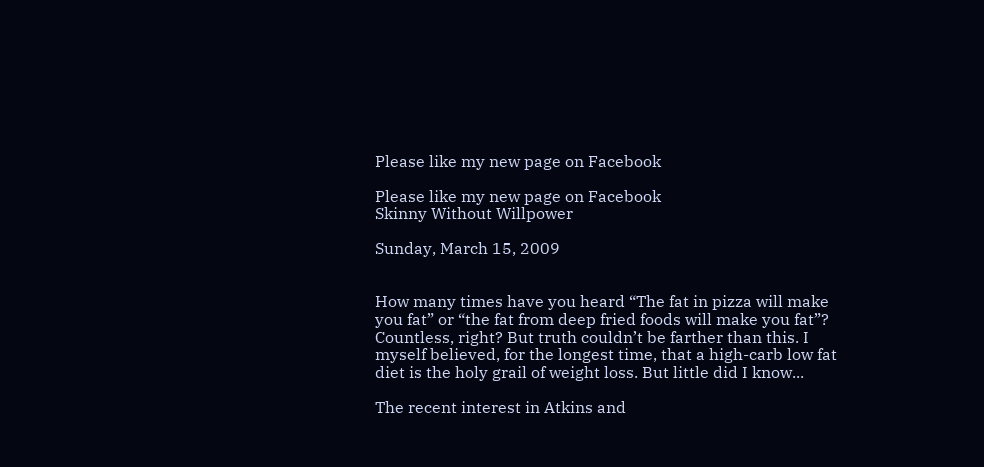Please like my new page on Facebook

Please like my new page on Facebook
Skinny Without Willpower

Sunday, March 15, 2009


How many times have you heard “The fat in pizza will make you fat” or “the fat from deep fried foods will make you fat”? Countless, right? But truth couldn’t be farther than this. I myself believed, for the longest time, that a high-carb low fat diet is the holy grail of weight loss. But little did I know...

The recent interest in Atkins and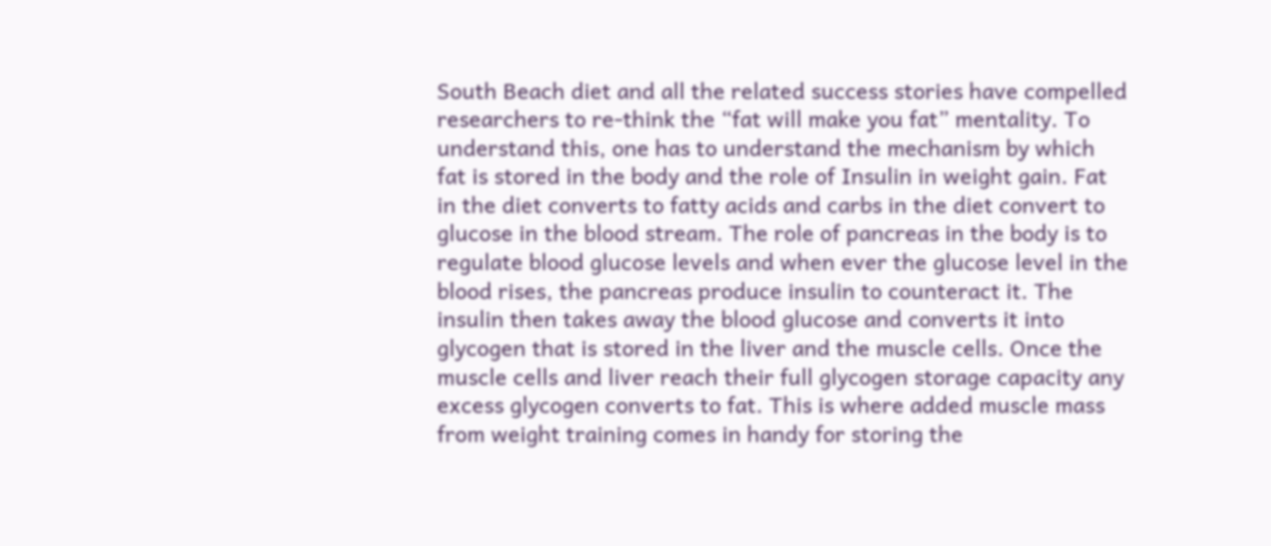South Beach diet and all the related success stories have compelled researchers to re-think the “fat will make you fat” mentality. To understand this, one has to understand the mechanism by which fat is stored in the body and the role of Insulin in weight gain. Fat in the diet converts to fatty acids and carbs in the diet convert to glucose in the blood stream. The role of pancreas in the body is to regulate blood glucose levels and when ever the glucose level in the blood rises, the pancreas produce insulin to counteract it. The insulin then takes away the blood glucose and converts it into glycogen that is stored in the liver and the muscle cells. Once the muscle cells and liver reach their full glycogen storage capacity any excess glycogen converts to fat. This is where added muscle mass from weight training comes in handy for storing the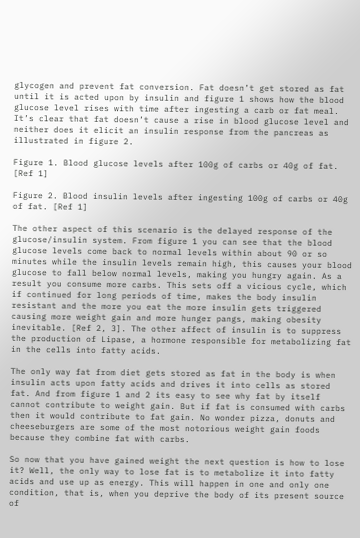glycogen and prevent fat conversion. Fat doesn’t get stored as fat until it is acted upon by insulin and figure 1 shows how the blood glucose level rises with time after ingesting a carb or fat meal. It’s clear that fat doesn’t cause a rise in blood glucose level and neither does it elicit an insulin response from the pancreas as illustrated in figure 2.

Figure 1. Blood glucose levels after 100g of carbs or 40g of fat. [Ref 1]

Figure 2. Blood insulin levels after ingesting 100g of carbs or 40g of fat. [Ref 1]

The other aspect of this scenario is the delayed response of the glucose/insulin system. From figure 1 you can see that the blood glucose levels come back to normal levels within about 90 or so minutes while the insulin levels remain high, this causes your blood glucose to fall below normal levels, making you hungry again. As a result you consume more carbs. This sets off a vicious cycle, which if continued for long periods of time, makes the body insulin resistant and the more you eat the more insulin gets triggered causing more weight gain and more hunger pangs, making obesity inevitable. [Ref 2, 3]. The other affect of insulin is to suppress the production of Lipase, a hormone responsible for metabolizing fat in the cells into fatty acids.

The only way fat from diet gets stored as fat in the body is when insulin acts upon fatty acids and drives it into cells as stored fat. And from figure 1 and 2 its easy to see why fat by itself cannot contribute to weight gain. But if fat is consumed with carbs then it would contribute to fat gain. No wonder pizza, donuts and cheeseburgers are some of the most notorious weight gain foods because they combine fat with carbs.

So now that you have gained weight the next question is how to lose it? Well, the only way to lose fat is to metabolize it into fatty acids and use up as energy. This will happen in one and only one condition, that is, when you deprive the body of its present source of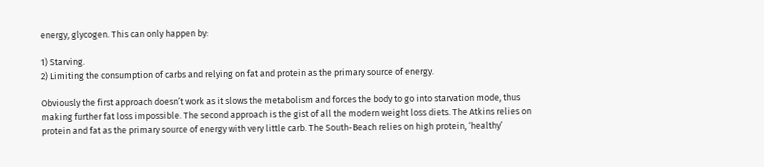energy, glycogen. This can only happen by:

1) Starving.
2) Limiting the consumption of carbs and relying on fat and protein as the primary source of energy.

Obviously the first approach doesn’t work as it slows the metabolism and forces the body to go into starvation mode, thus making further fat loss impossible. The second approach is the gist of all the modern weight loss diets. The Atkins relies on protein and fat as the primary source of energy with very little carb. The South-Beach relies on high protein, ‘healthy’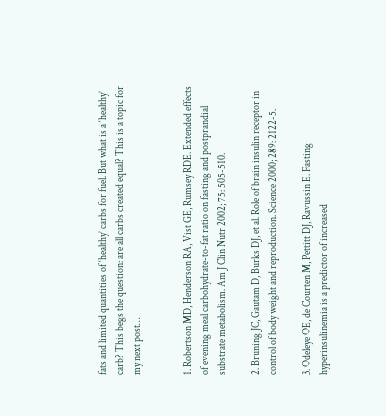fats and limited quantities of ‘healthy’ carbs for fuel. But what is a ‘healthy’ carb? This begs the question: are all carbs created equal? This is a topic for my next post…


1. Robertson MD, Henderson RA, Vist GE, Rumsey RDE. Extended effects of evening meal carbohydrate-to-fat ratio on fasting and postprandial substrate metabolism. Am J Clin Nutr 2002; 75: 505-510.

2. Bruning JC, Gautam D, Burks DJ, et al. Role of brain insulin receptor in control of body weight and reproduction. Science 2000; 289: 2122-5.

3. Odeleye OE, de Courten M, Pettitt DJ, Ravussin E. Fasting hyperinsulinemia is a predictor of increased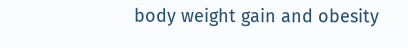body weight gain and obesity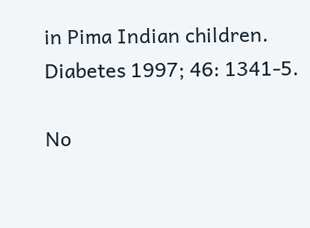in Pima Indian children. Diabetes 1997; 46: 1341-5.

No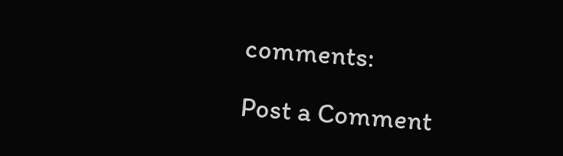comments:

Post a Comment